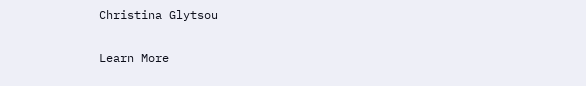Christina Glytsou

Learn More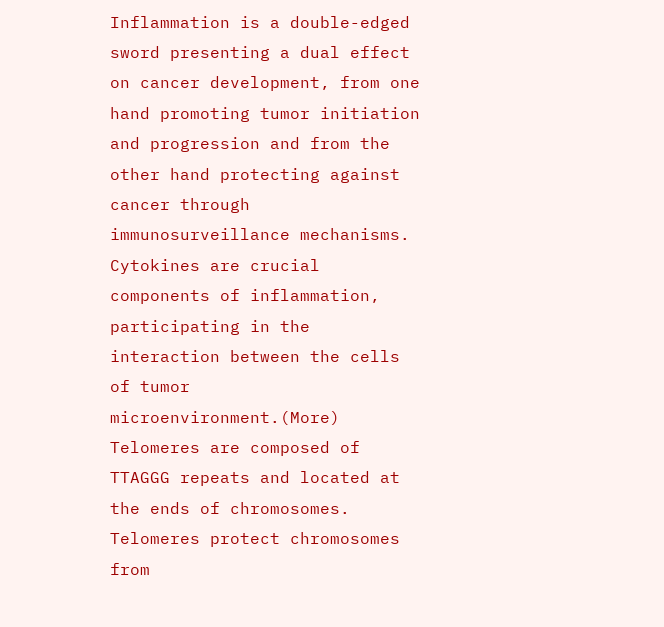Inflammation is a double-edged sword presenting a dual effect on cancer development, from one hand promoting tumor initiation and progression and from the other hand protecting against cancer through immunosurveillance mechanisms. Cytokines are crucial components of inflammation, participating in the interaction between the cells of tumor microenvironment.(More)
Telomeres are composed of TTAGGG repeats and located at the ends of chromosomes. Telomeres protect chromosomes from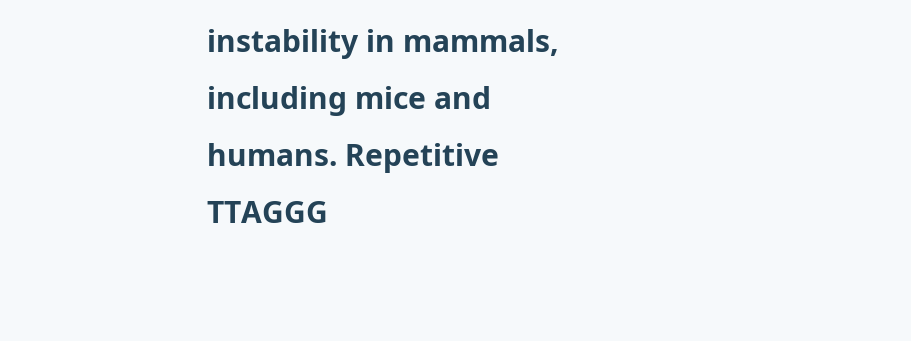instability in mammals, including mice and humans. Repetitive TTAGGG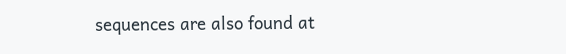sequences are also found at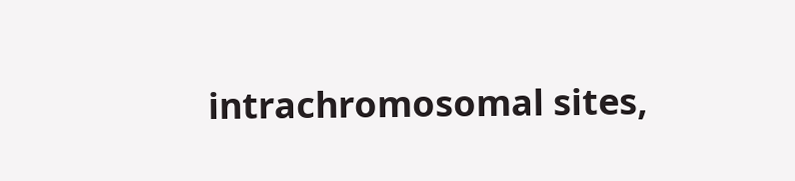intrachromosomal sites,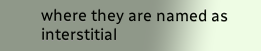where they are named as interstitial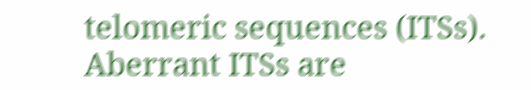telomeric sequences (ITSs). Aberrant ITSs are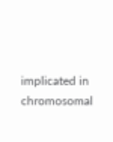implicated in chromosomal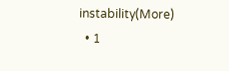instability(More)
  • 1